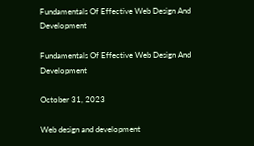Fundamentals Of Effective Web Design And Development

Fundamentals Of Effective Web Design And Development

October 31, 2023

Web design and development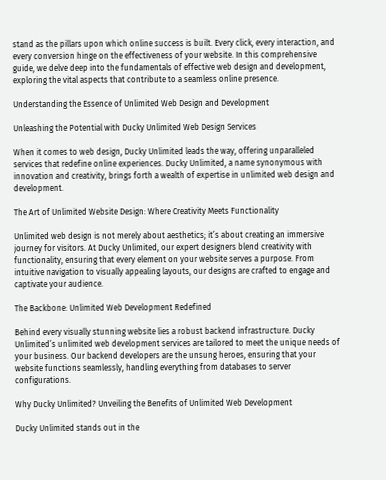stand as the pillars upon which online success is built. Every click, every interaction, and every conversion hinge on the effectiveness of your website. In this comprehensive guide, we delve deep into the fundamentals of effective web design and development, exploring the vital aspects that contribute to a seamless online presence.

Understanding the Essence of Unlimited Web Design and Development

Unleashing the Potential with Ducky Unlimited Web Design Services

When it comes to web design, Ducky Unlimited leads the way, offering unparalleled services that redefine online experiences. Ducky Unlimited, a name synonymous with innovation and creativity, brings forth a wealth of expertise in unlimited web design and development.

The Art of Unlimited Website Design: Where Creativity Meets Functionality

Unlimited web design is not merely about aesthetics; it’s about creating an immersive journey for visitors. At Ducky Unlimited, our expert designers blend creativity with functionality, ensuring that every element on your website serves a purpose. From intuitive navigation to visually appealing layouts, our designs are crafted to engage and captivate your audience.

The Backbone: Unlimited Web Development Redefined

Behind every visually stunning website lies a robust backend infrastructure. Ducky Unlimited’s unlimited web development services are tailored to meet the unique needs of your business. Our backend developers are the unsung heroes, ensuring that your website functions seamlessly, handling everything from databases to server configurations.

Why Ducky Unlimited? Unveiling the Benefits of Unlimited Web Development

Ducky Unlimited stands out in the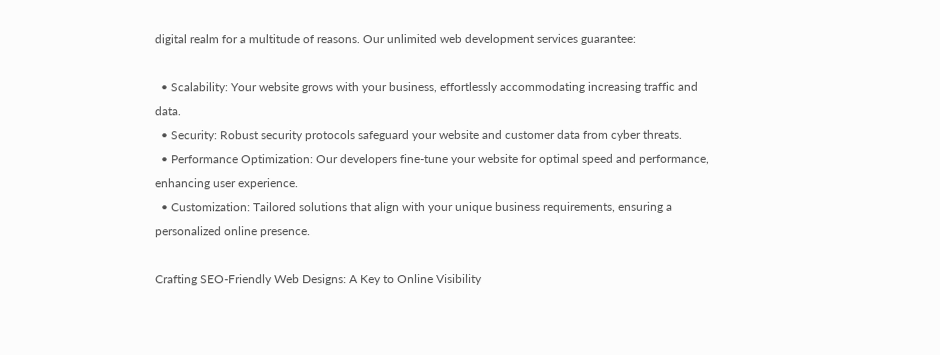digital realm for a multitude of reasons. Our unlimited web development services guarantee:

  • Scalability: Your website grows with your business, effortlessly accommodating increasing traffic and data.
  • Security: Robust security protocols safeguard your website and customer data from cyber threats.
  • Performance Optimization: Our developers fine-tune your website for optimal speed and performance, enhancing user experience.
  • Customization: Tailored solutions that align with your unique business requirements, ensuring a personalized online presence.

Crafting SEO-Friendly Web Designs: A Key to Online Visibility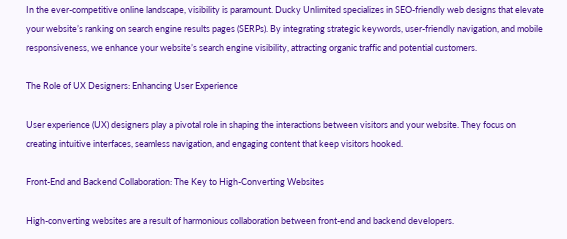In the ever-competitive online landscape, visibility is paramount. Ducky Unlimited specializes in SEO-friendly web designs that elevate your website’s ranking on search engine results pages (SERPs). By integrating strategic keywords, user-friendly navigation, and mobile responsiveness, we enhance your website’s search engine visibility, attracting organic traffic and potential customers.

The Role of UX Designers: Enhancing User Experience

User experience (UX) designers play a pivotal role in shaping the interactions between visitors and your website. They focus on creating intuitive interfaces, seamless navigation, and engaging content that keep visitors hooked.

Front-End and Backend Collaboration: The Key to High-Converting Websites

High-converting websites are a result of harmonious collaboration between front-end and backend developers.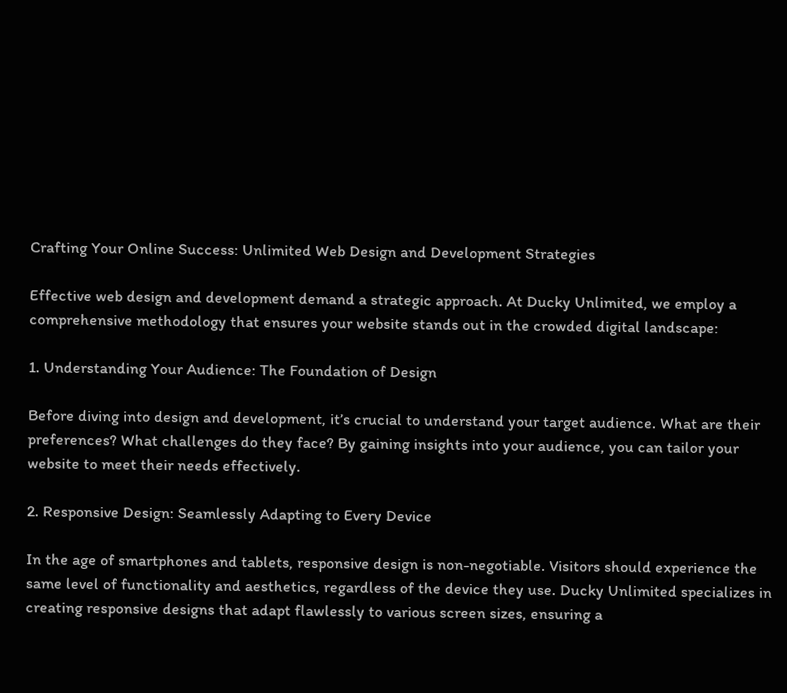Crafting Your Online Success: Unlimited Web Design and Development Strategies

Effective web design and development demand a strategic approach. At Ducky Unlimited, we employ a comprehensive methodology that ensures your website stands out in the crowded digital landscape:

1. Understanding Your Audience: The Foundation of Design

Before diving into design and development, it’s crucial to understand your target audience. What are their preferences? What challenges do they face? By gaining insights into your audience, you can tailor your website to meet their needs effectively.

2. Responsive Design: Seamlessly Adapting to Every Device

In the age of smartphones and tablets, responsive design is non-negotiable. Visitors should experience the same level of functionality and aesthetics, regardless of the device they use. Ducky Unlimited specializes in creating responsive designs that adapt flawlessly to various screen sizes, ensuring a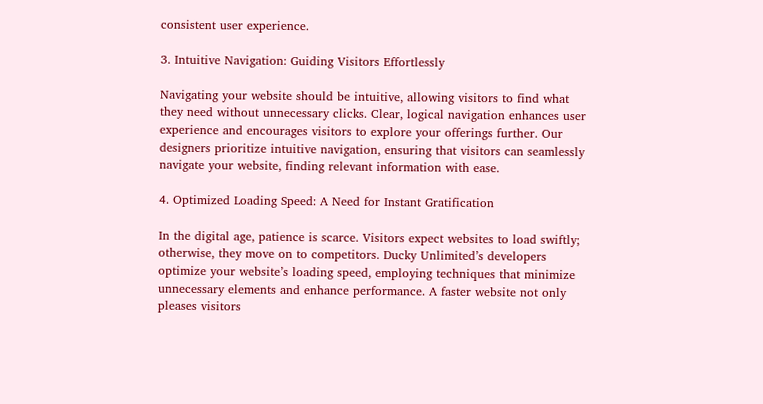consistent user experience.

3. Intuitive Navigation: Guiding Visitors Effortlessly

Navigating your website should be intuitive, allowing visitors to find what they need without unnecessary clicks. Clear, logical navigation enhances user experience and encourages visitors to explore your offerings further. Our designers prioritize intuitive navigation, ensuring that visitors can seamlessly navigate your website, finding relevant information with ease.

4. Optimized Loading Speed: A Need for Instant Gratification

In the digital age, patience is scarce. Visitors expect websites to load swiftly; otherwise, they move on to competitors. Ducky Unlimited’s developers optimize your website’s loading speed, employing techniques that minimize unnecessary elements and enhance performance. A faster website not only pleases visitors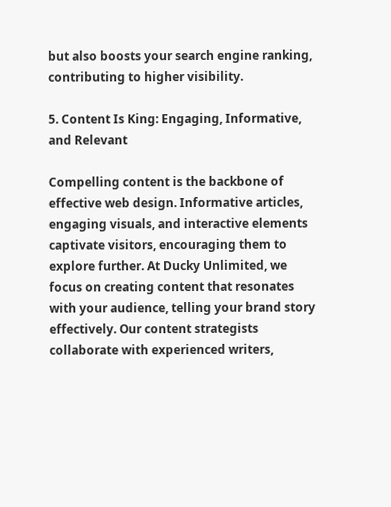but also boosts your search engine ranking, contributing to higher visibility.

5. Content Is King: Engaging, Informative, and Relevant

Compelling content is the backbone of effective web design. Informative articles, engaging visuals, and interactive elements captivate visitors, encouraging them to explore further. At Ducky Unlimited, we focus on creating content that resonates with your audience, telling your brand story effectively. Our content strategists collaborate with experienced writers,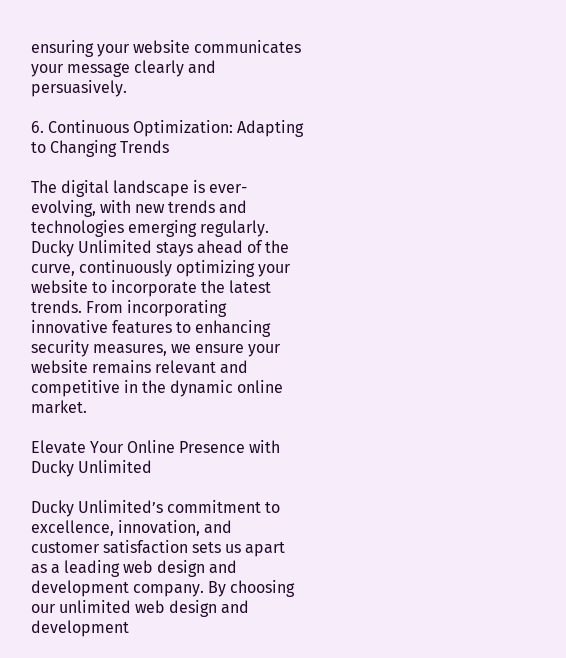ensuring your website communicates your message clearly and persuasively.

6. Continuous Optimization: Adapting to Changing Trends

The digital landscape is ever-evolving, with new trends and technologies emerging regularly. Ducky Unlimited stays ahead of the curve, continuously optimizing your website to incorporate the latest trends. From incorporating innovative features to enhancing security measures, we ensure your website remains relevant and competitive in the dynamic online market.

Elevate Your Online Presence with Ducky Unlimited

Ducky Unlimited’s commitment to excellence, innovation, and customer satisfaction sets us apart as a leading web design and development company. By choosing our unlimited web design and development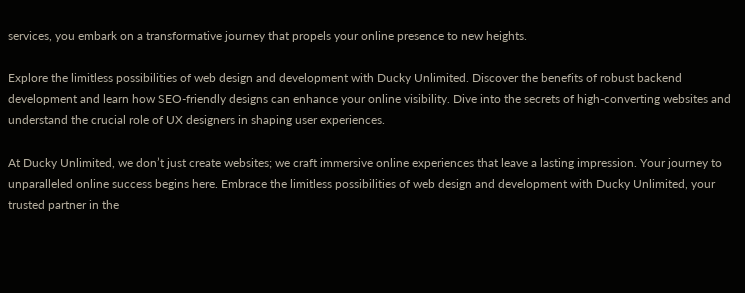services, you embark on a transformative journey that propels your online presence to new heights.

Explore the limitless possibilities of web design and development with Ducky Unlimited. Discover the benefits of robust backend development and learn how SEO-friendly designs can enhance your online visibility. Dive into the secrets of high-converting websites and understand the crucial role of UX designers in shaping user experiences.

At Ducky Unlimited, we don’t just create websites; we craft immersive online experiences that leave a lasting impression. Your journey to unparalleled online success begins here. Embrace the limitless possibilities of web design and development with Ducky Unlimited, your trusted partner in the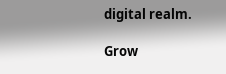digital realm.

Grow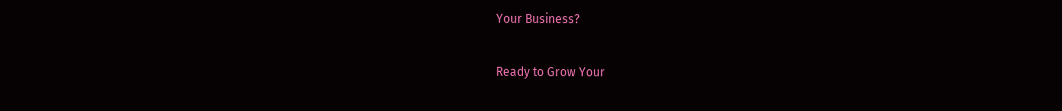Your Business?

Ready to Grow Your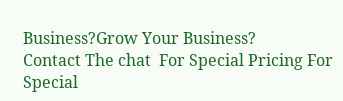Business?Grow Your Business?
Contact The chat  For Special Pricing For Special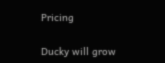Pricing

Ducky will grow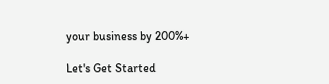your business by 200%+

Let's Get Started